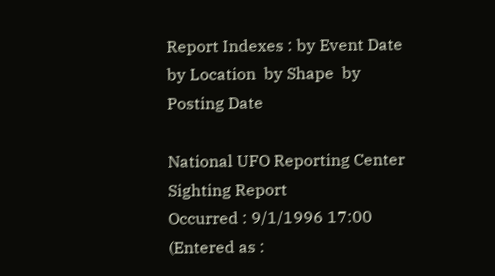Report Indexes : by Event Date  by Location  by Shape  by Posting Date

National UFO Reporting Center Sighting Report
Occurred : 9/1/1996 17:00 (Entered as :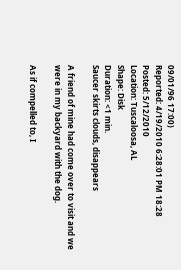09/01/96 17:00)
Reported: 4/19/2010 6:28:01 PM 18:28
Posted: 5/12/2010
Location: Tuscaloosa, AL
Shape: Disk
Duration: <1 min.
Saucer skirts clouds, disappears

A friend of mine had come over to visit and we were in my backyard with the dog.

As if compelled to, I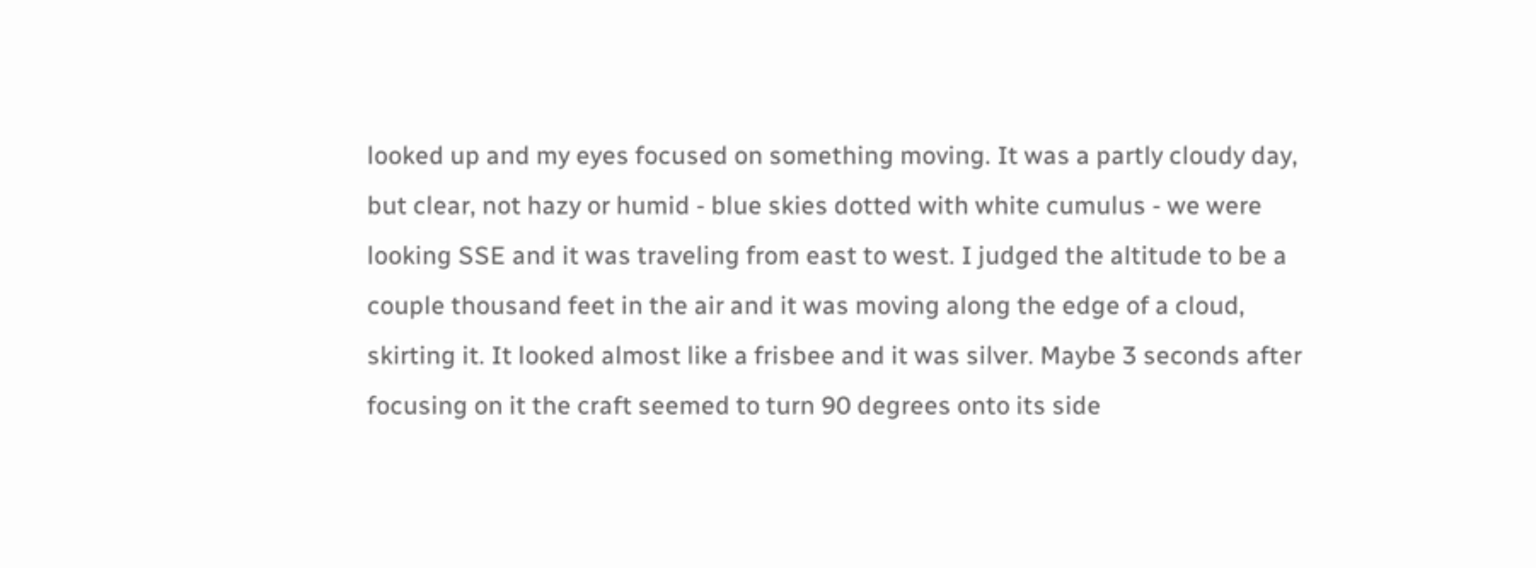looked up and my eyes focused on something moving. It was a partly cloudy day, but clear, not hazy or humid - blue skies dotted with white cumulus - we were looking SSE and it was traveling from east to west. I judged the altitude to be a couple thousand feet in the air and it was moving along the edge of a cloud, skirting it. It looked almost like a frisbee and it was silver. Maybe 3 seconds after focusing on it the craft seemed to turn 90 degrees onto its side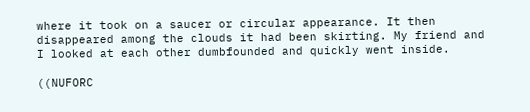where it took on a saucer or circular appearance. It then disappeared among the clouds it had been skirting. My friend and I looked at each other dumbfounded and quickly went inside.

((NUFORC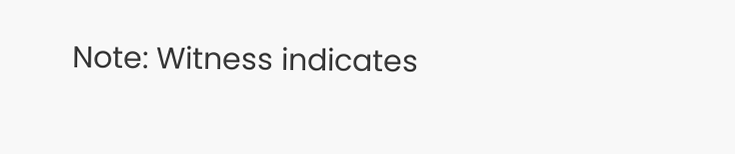Note: Witness indicates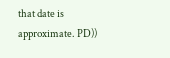that date is approximate. PD))